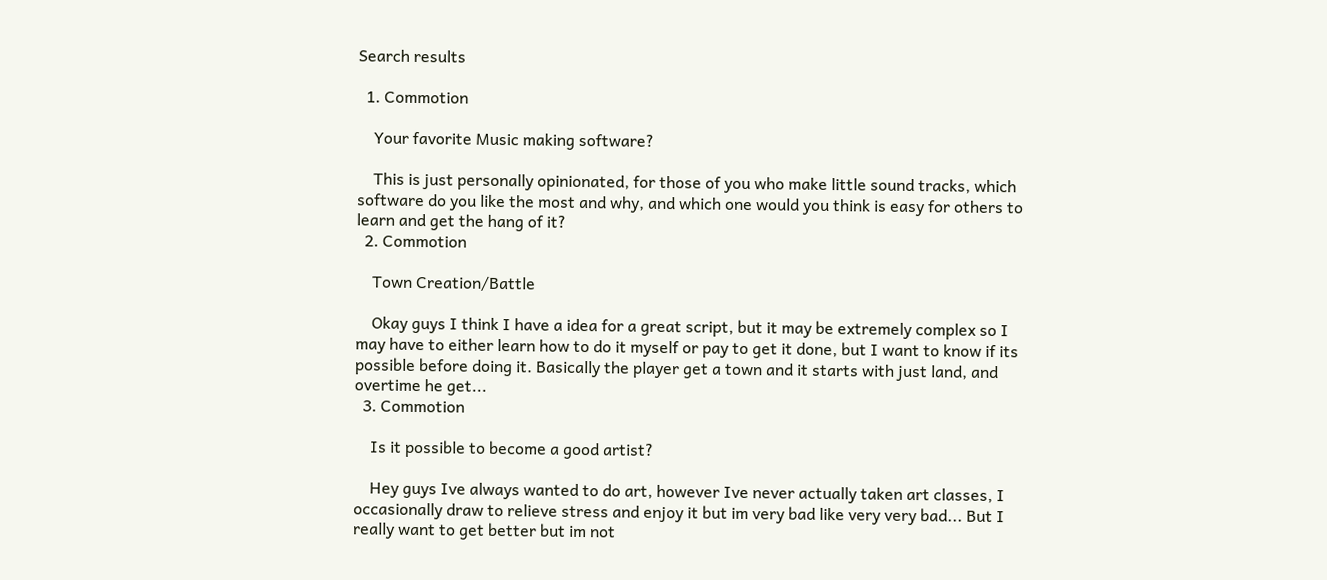Search results

  1. Commotion

    Your favorite Music making software?

    This is just personally opinionated, for those of you who make little sound tracks, which software do you like the most and why, and which one would you think is easy for others to learn and get the hang of it?
  2. Commotion

    Town Creation/Battle

    Okay guys I think I have a idea for a great script, but it may be extremely complex so I may have to either learn how to do it myself or pay to get it done, but I want to know if its possible before doing it. Basically the player get a town and it starts with just land, and overtime he get...
  3. Commotion

    Is it possible to become a good artist?

    Hey guys Ive always wanted to do art, however Ive never actually taken art classes, I occasionally draw to relieve stress and enjoy it but im very bad like very very bad... But I really want to get better but im not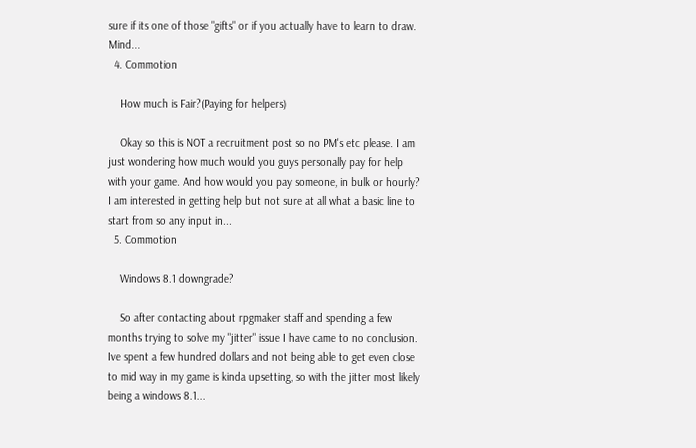sure if its one of those "gifts" or if you actually have to learn to draw. Mind...
  4. Commotion

    How much is Fair?(Paying for helpers)

    Okay so this is NOT a recruitment post so no PM's etc please. I am just wondering how much would you guys personally pay for help with your game. And how would you pay someone, in bulk or hourly? I am interested in getting help but not sure at all what a basic line to start from so any input in...
  5. Commotion

    Windows 8.1 downgrade?

    So after contacting about rpgmaker staff and spending a few months trying to solve my "jitter" issue I have came to no conclusion. Ive spent a few hundred dollars and not being able to get even close to mid way in my game is kinda upsetting, so with the jitter most likely being a windows 8.1...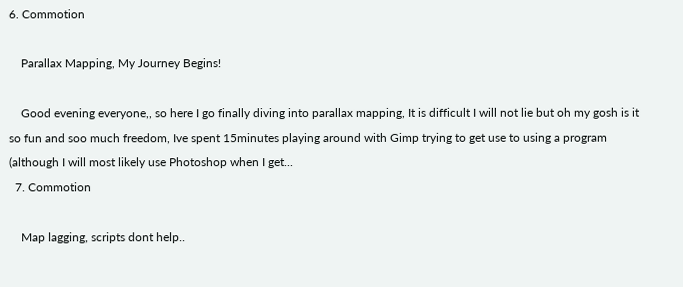6. Commotion

    Parallax Mapping, My Journey Begins!

    Good evening everyone,, so here I go finally diving into parallax mapping, It is difficult I will not lie but oh my gosh is it so fun and soo much freedom, Ive spent 15minutes playing around with Gimp trying to get use to using a program (although I will most likely use Photoshop when I get...
  7. Commotion

    Map lagging, scripts dont help..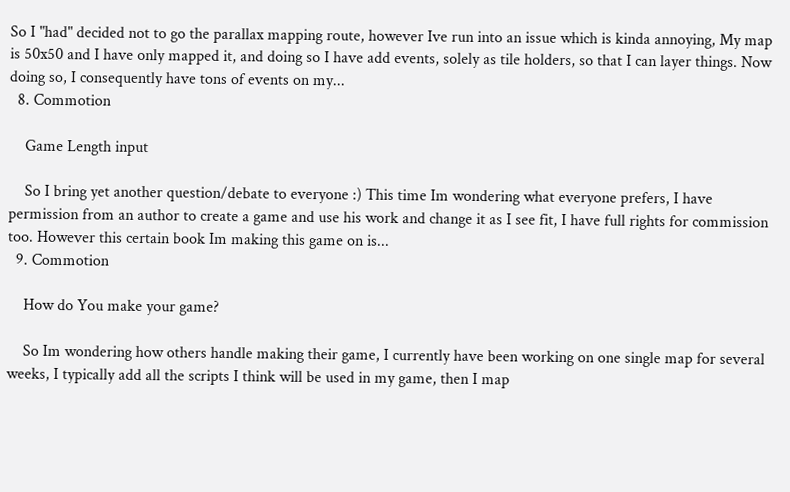So I "had" decided not to go the parallax mapping route, however Ive run into an issue which is kinda annoying, My map is 50x50 and I have only mapped it, and doing so I have add events, solely as tile holders, so that I can layer things. Now doing so, I consequently have tons of events on my...
  8. Commotion

    Game Length input

    So I bring yet another question/debate to everyone :) This time Im wondering what everyone prefers, I have permission from an author to create a game and use his work and change it as I see fit, I have full rights for commission too. However this certain book Im making this game on is...
  9. Commotion

    How do You make your game?

    So Im wondering how others handle making their game, I currently have been working on one single map for several weeks, I typically add all the scripts I think will be used in my game, then I map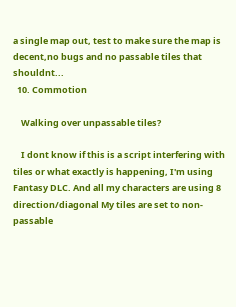a single map out, test to make sure the map is decent,no bugs and no passable tiles that shouldnt...
  10. Commotion

    Walking over unpassable tiles?

    I dont know if this is a script interfering with tiles or what exactly is happening, I'm using Fantasy DLC. And all my characters are using 8 direction/diagonal My tiles are set to non-passable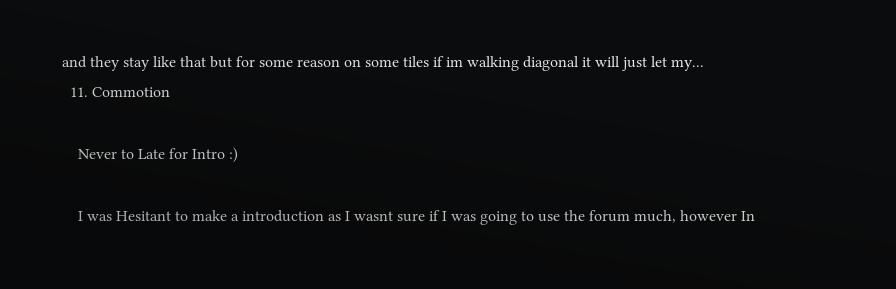and they stay like that but for some reason on some tiles if im walking diagonal it will just let my...
  11. Commotion

    Never to Late for Intro :)

    I was Hesitant to make a introduction as I wasnt sure if I was going to use the forum much, however In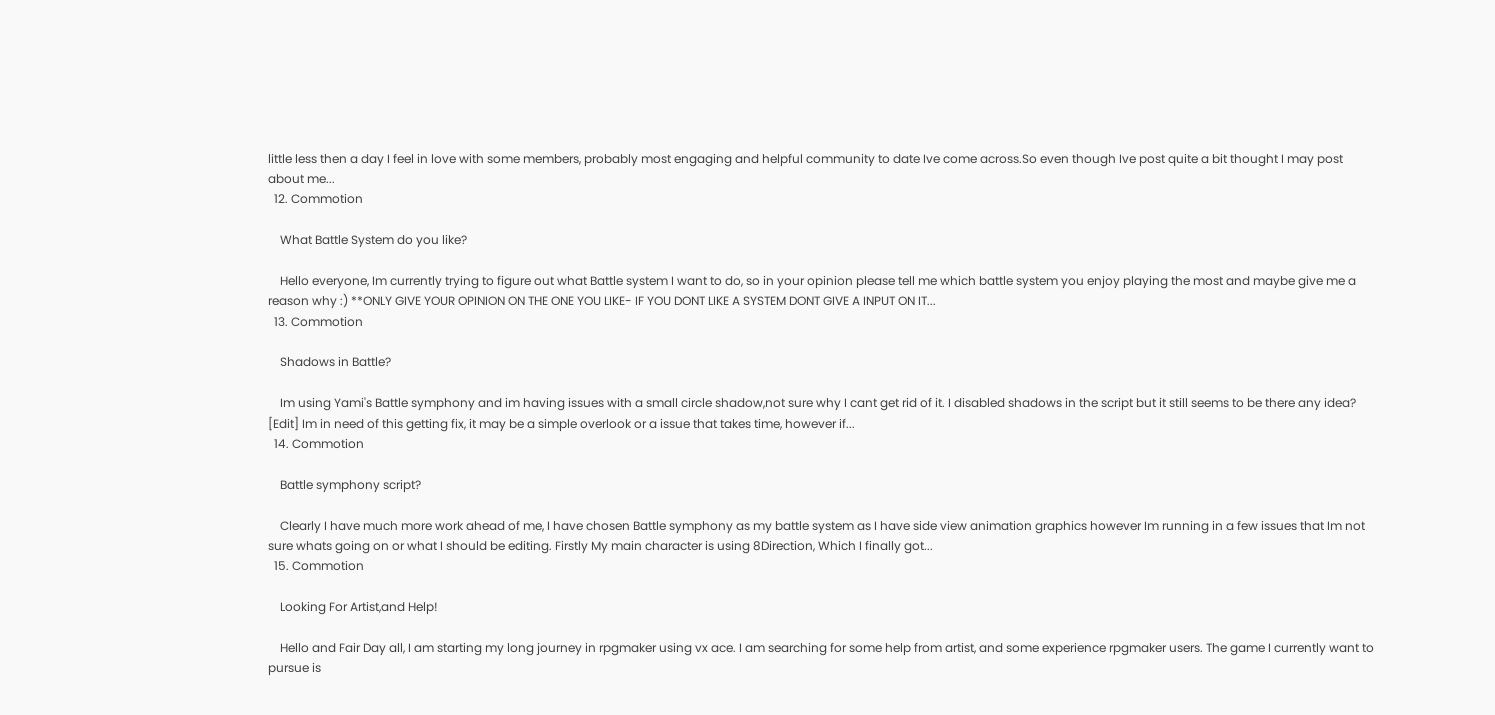little less then a day I feel in love with some members, probably most engaging and helpful community to date Ive come across.So even though Ive post quite a bit thought I may post about me...
  12. Commotion

    What Battle System do you like?

    Hello everyone, Im currently trying to figure out what Battle system I want to do, so in your opinion please tell me which battle system you enjoy playing the most and maybe give me a reason why :) **ONLY GIVE YOUR OPINION ON THE ONE YOU LIKE- IF YOU DONT LIKE A SYSTEM DONT GIVE A INPUT ON IT...
  13. Commotion

    Shadows in Battle?

    Im using Yami's Battle symphony and im having issues with a small circle shadow,not sure why I cant get rid of it. I disabled shadows in the script but it still seems to be there any idea? [Edit] Im in need of this getting fix, it may be a simple overlook or a issue that takes time, however if...
  14. Commotion

    Battle symphony script?

    Clearly I have much more work ahead of me, I have chosen Battle symphony as my battle system as I have side view animation graphics however Im running in a few issues that Im not sure whats going on or what I should be editing. Firstly My main character is using 8Direction, Which I finally got...
  15. Commotion

    Looking For Artist,and Help!

    Hello and Fair Day all, I am starting my long journey in rpgmaker using vx ace. I am searching for some help from artist, and some experience rpgmaker users. The game I currently want to pursue is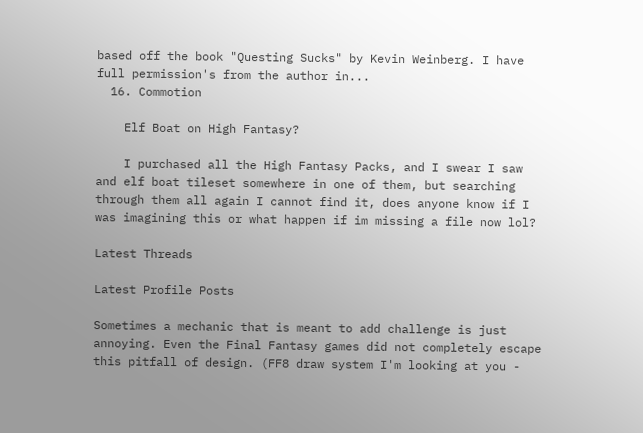based off the book "Questing Sucks" by Kevin Weinberg. I have full permission's from the author in...
  16. Commotion

    Elf Boat on High Fantasy?

    I purchased all the High Fantasy Packs, and I swear I saw and elf boat tileset somewhere in one of them, but searching through them all again I cannot find it, does anyone know if I was imagining this or what happen if im missing a file now lol?

Latest Threads

Latest Profile Posts

Sometimes a mechanic that is meant to add challenge is just annoying. Even the Final Fantasy games did not completely escape this pitfall of design. (FF8 draw system I'm looking at you -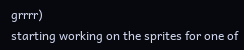grrrr)
starting working on the sprites for one of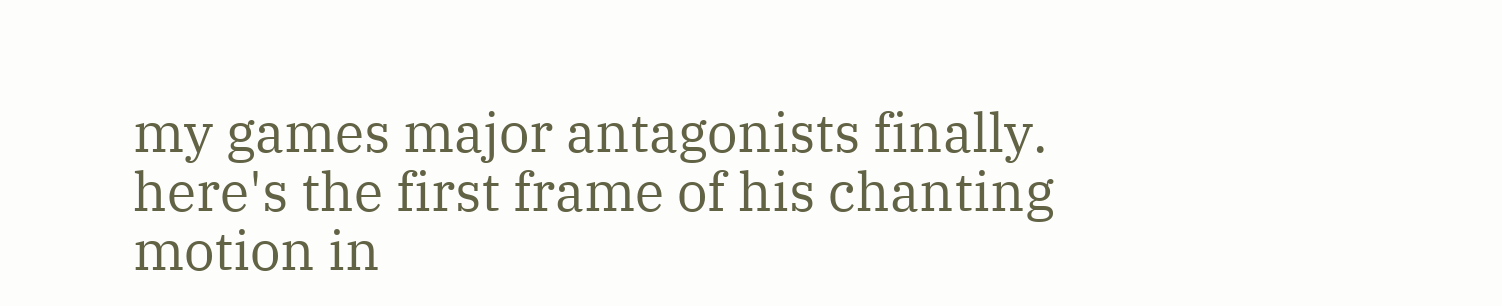my games major antagonists finally. here's the first frame of his chanting motion in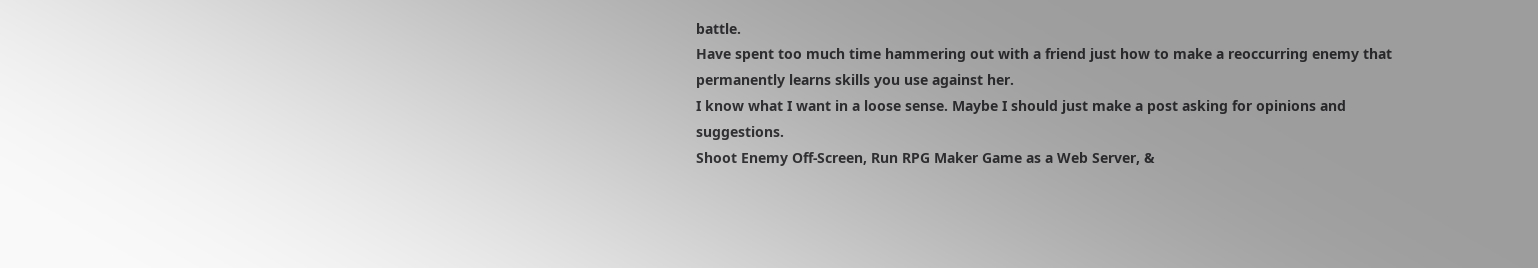battle.
Have spent too much time hammering out with a friend just how to make a reoccurring enemy that permanently learns skills you use against her.
I know what I want in a loose sense. Maybe I should just make a post asking for opinions and suggestions.
Shoot Enemy Off-Screen, Run RPG Maker Game as a Web Server, &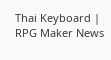Thai Keyboard | RPG Maker News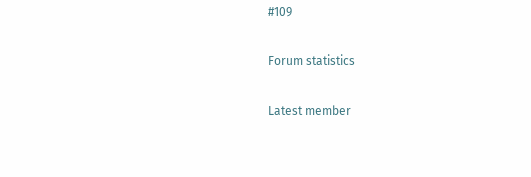#109

Forum statistics

Latest member